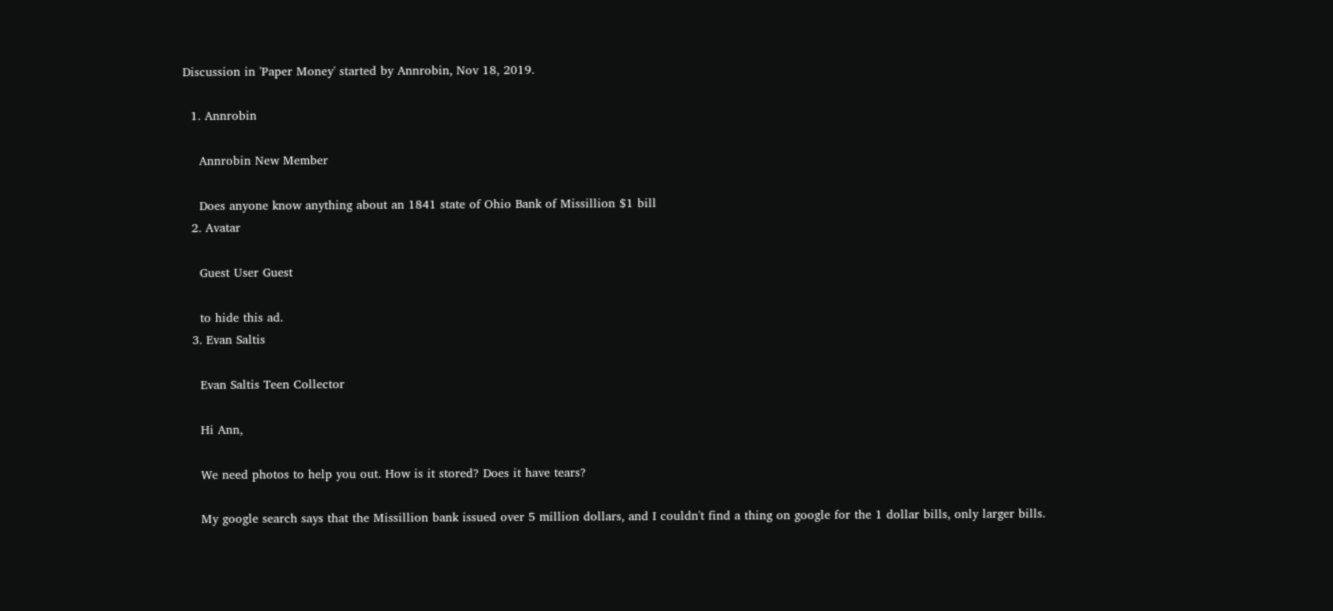Discussion in 'Paper Money' started by Annrobin, Nov 18, 2019.

  1. Annrobin

    Annrobin New Member

    Does anyone know anything about an 1841 state of Ohio Bank of Missillion $1 bill
  2. Avatar

    Guest User Guest

    to hide this ad.
  3. Evan Saltis

    Evan Saltis Teen Collector

    Hi Ann,

    We need photos to help you out. How is it stored? Does it have tears?

    My google search says that the Missillion bank issued over 5 million dollars, and I couldn't find a thing on google for the 1 dollar bills, only larger bills.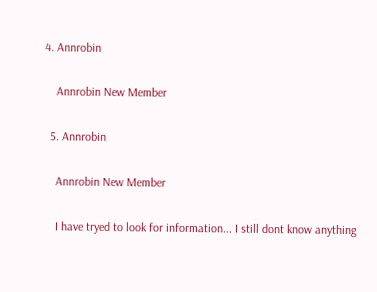4. Annrobin

    Annrobin New Member

  5. Annrobin

    Annrobin New Member

    I have tryed to look for information... I still dont know anything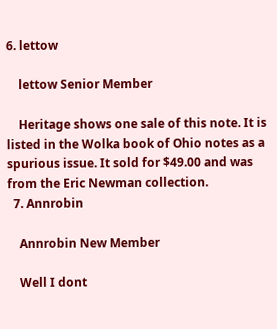6. lettow

    lettow Senior Member

    Heritage shows one sale of this note. It is listed in the Wolka book of Ohio notes as a spurious issue. It sold for $49.00 and was from the Eric Newman collection.
  7. Annrobin

    Annrobin New Member

    Well I dont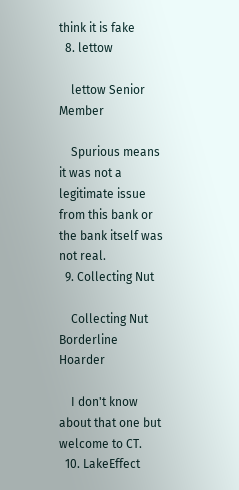think it is fake
  8. lettow

    lettow Senior Member

    Spurious means it was not a legitimate issue from this bank or the bank itself was not real.
  9. Collecting Nut

    Collecting Nut Borderline Hoarder

    I don't know about that one but welcome to CT.
  10. LakeEffect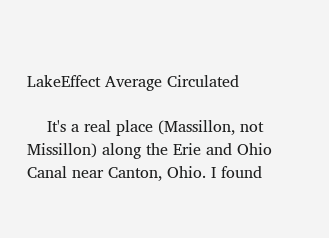LakeEffect Average Circulated

    It's a real place (Massillon, not Missillon) along the Erie and Ohio Canal near Canton, Ohio. I found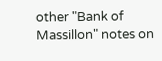other "Bank of Massillon" notes on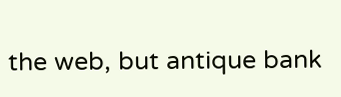the web, but antique bank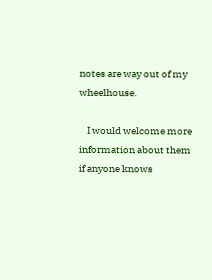notes are way out of my wheelhouse.

    I would welcome more information about them if anyone knows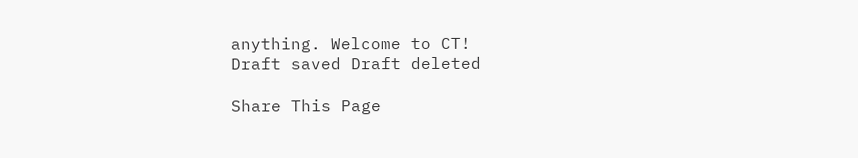anything. Welcome to CT!
Draft saved Draft deleted

Share This Page